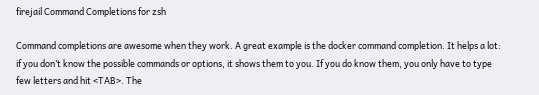firejail Command Completions for zsh

Command completions are awesome when they work. A great example is the docker command completion. It helps a lot: if you don’t know the possible commands or options, it shows them to you. If you do know them, you only have to type few letters and hit <TAB>. The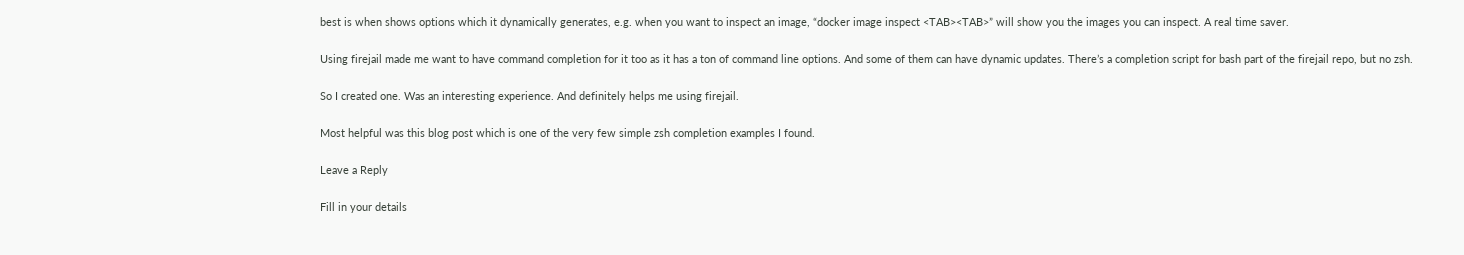best is when shows options which it dynamically generates, e.g. when you want to inspect an image, “docker image inspect <TAB><TAB>” will show you the images you can inspect. A real time saver.

Using firejail made me want to have command completion for it too as it has a ton of command line options. And some of them can have dynamic updates. There’s a completion script for bash part of the firejail repo, but no zsh.

So I created one. Was an interesting experience. And definitely helps me using firejail.

Most helpful was this blog post which is one of the very few simple zsh completion examples I found.

Leave a Reply

Fill in your details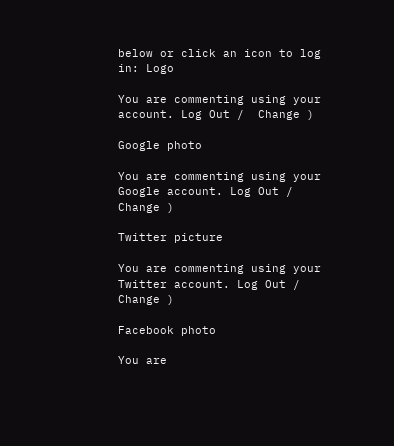below or click an icon to log in: Logo

You are commenting using your account. Log Out /  Change )

Google photo

You are commenting using your Google account. Log Out /  Change )

Twitter picture

You are commenting using your Twitter account. Log Out /  Change )

Facebook photo

You are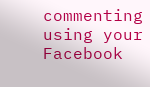commenting using your Facebook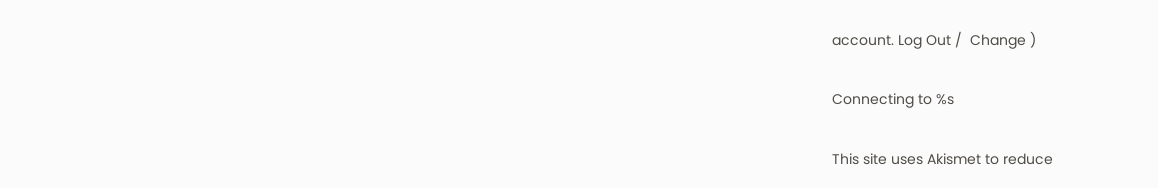account. Log Out /  Change )

Connecting to %s

This site uses Akismet to reduce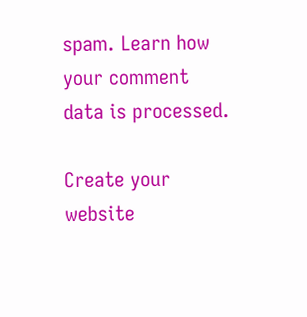spam. Learn how your comment data is processed.

Create your website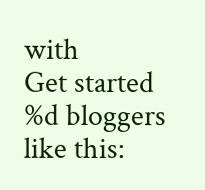with
Get started
%d bloggers like this: